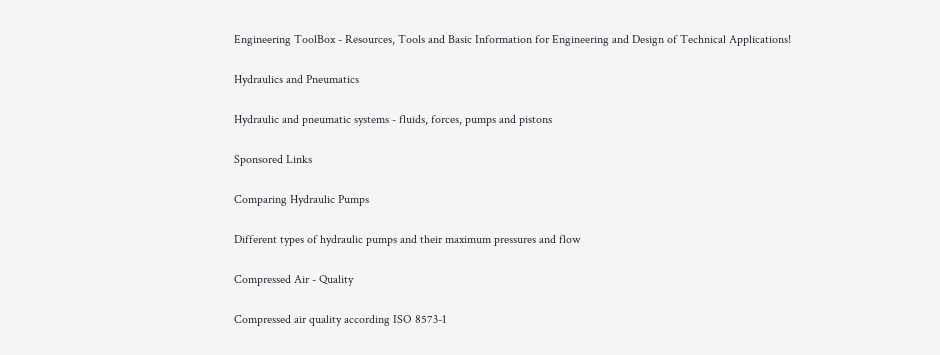Engineering ToolBox - Resources, Tools and Basic Information for Engineering and Design of Technical Applications!

Hydraulics and Pneumatics

Hydraulic and pneumatic systems - fluids, forces, pumps and pistons

Sponsored Links

Comparing Hydraulic Pumps

Different types of hydraulic pumps and their maximum pressures and flow

Compressed Air - Quality

Compressed air quality according ISO 8573-1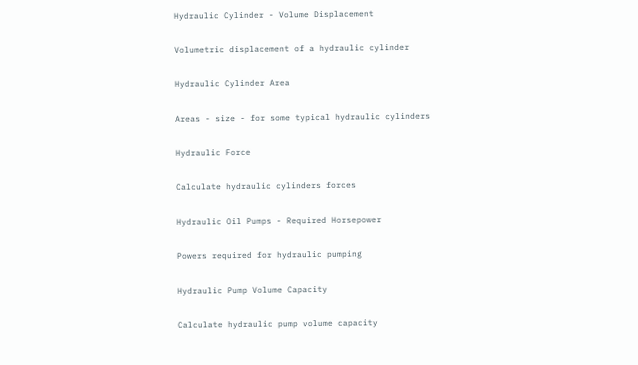Hydraulic Cylinder - Volume Displacement

Volumetric displacement of a hydraulic cylinder

Hydraulic Cylinder Area

Areas - size - for some typical hydraulic cylinders

Hydraulic Force

Calculate hydraulic cylinders forces

Hydraulic Oil Pumps - Required Horsepower

Powers required for hydraulic pumping

Hydraulic Pump Volume Capacity

Calculate hydraulic pump volume capacity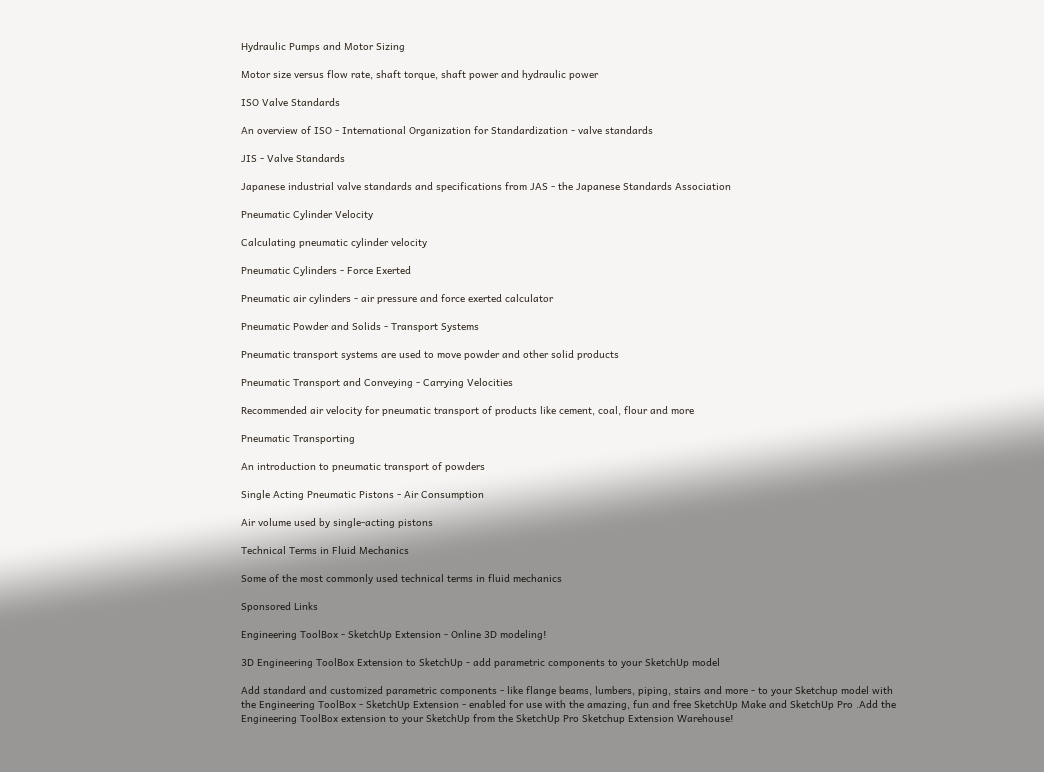Hydraulic Pumps and Motor Sizing

Motor size versus flow rate, shaft torque, shaft power and hydraulic power

ISO Valve Standards

An overview of ISO - International Organization for Standardization - valve standards

JIS - Valve Standards

Japanese industrial valve standards and specifications from JAS - the Japanese Standards Association

Pneumatic Cylinder Velocity

Calculating pneumatic cylinder velocity

Pneumatic Cylinders - Force Exerted

Pneumatic air cylinders - air pressure and force exerted calculator

Pneumatic Powder and Solids - Transport Systems

Pneumatic transport systems are used to move powder and other solid products

Pneumatic Transport and Conveying - Carrying Velocities

Recommended air velocity for pneumatic transport of products like cement, coal, flour and more

Pneumatic Transporting

An introduction to pneumatic transport of powders

Single Acting Pneumatic Pistons - Air Consumption

Air volume used by single-acting pistons

Technical Terms in Fluid Mechanics

Some of the most commonly used technical terms in fluid mechanics

Sponsored Links

Engineering ToolBox - SketchUp Extension - Online 3D modeling!

3D Engineering ToolBox Extension to SketchUp - add parametric components to your SketchUp model

Add standard and customized parametric components - like flange beams, lumbers, piping, stairs and more - to your Sketchup model with the Engineering ToolBox - SketchUp Extension - enabled for use with the amazing, fun and free SketchUp Make and SketchUp Pro .Add the Engineering ToolBox extension to your SketchUp from the SketchUp Pro Sketchup Extension Warehouse!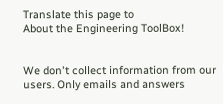Translate this page to
About the Engineering ToolBox!


We don't collect information from our users. Only emails and answers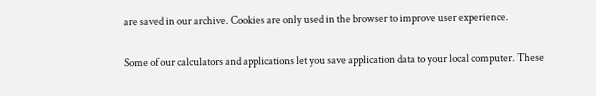are saved in our archive. Cookies are only used in the browser to improve user experience.

Some of our calculators and applications let you save application data to your local computer. These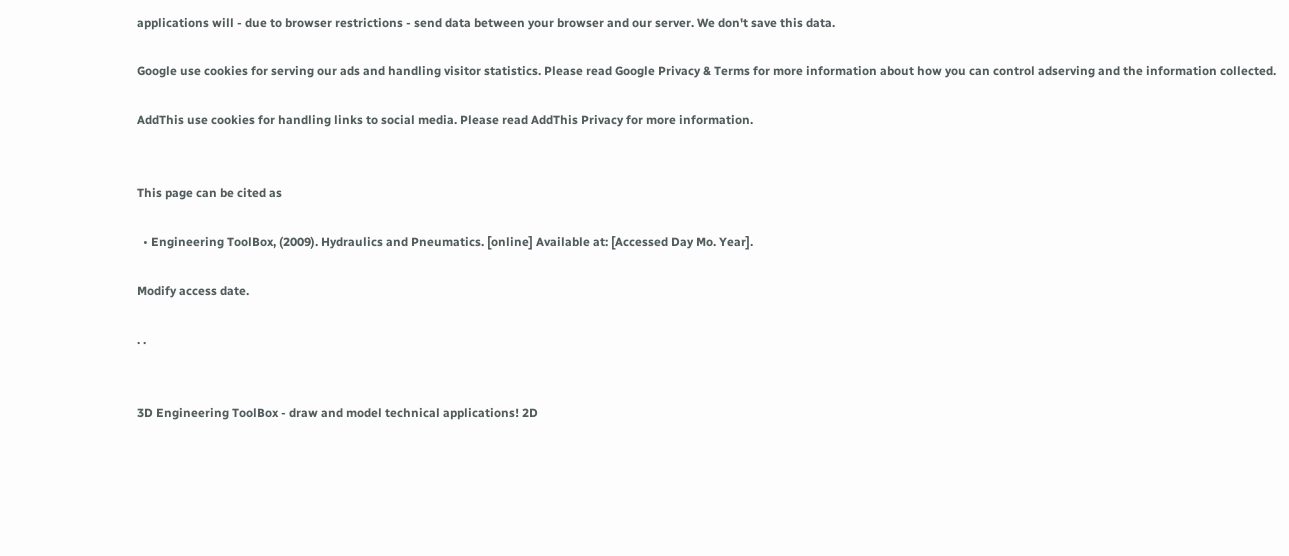applications will - due to browser restrictions - send data between your browser and our server. We don't save this data.

Google use cookies for serving our ads and handling visitor statistics. Please read Google Privacy & Terms for more information about how you can control adserving and the information collected.

AddThis use cookies for handling links to social media. Please read AddThis Privacy for more information.


This page can be cited as

  • Engineering ToolBox, (2009). Hydraulics and Pneumatics. [online] Available at: [Accessed Day Mo. Year].

Modify access date.

. .


3D Engineering ToolBox - draw and model technical applications! 2D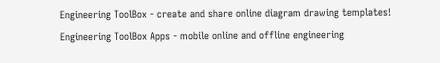Engineering ToolBox - create and share online diagram drawing templates! Engineering ToolBox Apps - mobile online and offline engineering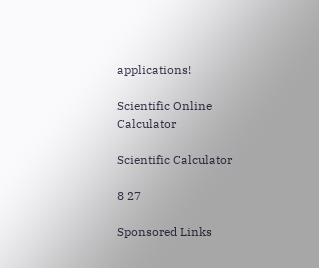applications!

Scientific Online Calculator

Scientific Calculator

8 27

Sponsored Links